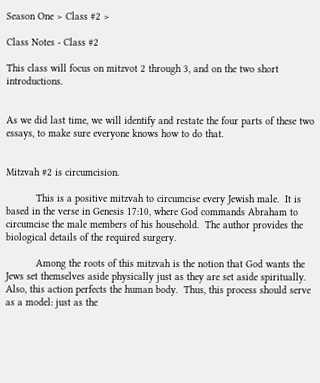Season One > Class #2 >

Class Notes - Class #2

This class will focus on mitzvot 2 through 3, and on the two short introductions.


As we did last time, we will identify and restate the four parts of these two essays, to make sure everyone knows how to do that.


Mitzvah #2 is circumcision.

          This is a positive mitzvah to circumcise every Jewish male.  It is based in the verse in Genesis 17:10, where God commands Abraham to circumcise the male members of his household.  The author provides the biological details of the required surgery.

          Among the roots of this mitzvah is the notion that God wants the Jews set themselves aside physically just as they are set aside spiritually.  Also, this action perfects the human body.  Thus, this process should serve as a model: just as the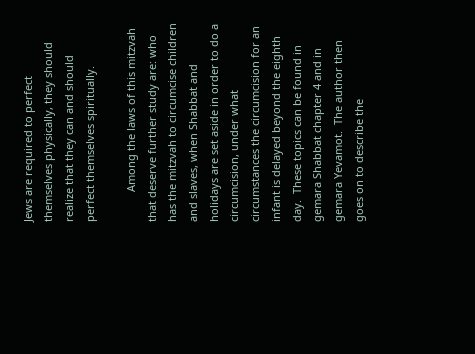Jews are required to perfect themselves physically, they should realize that they can and should perfect themselves spiritually.

          Among the laws of this mitzvah that deserve further study are: who has the mitzvah to circumcise children and slaves, when Shabbat and holidays are set aside in order to do a circumcision, under what circumstances the circumcision for an infant is delayed beyond the eighth day.  These topics can be found in gemara Shabbat chapter 4 and in gemara Yevamot.  The author then goes on to describe the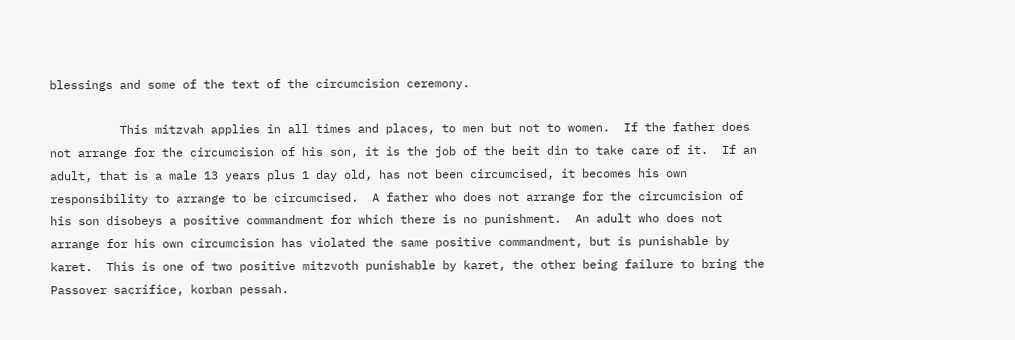blessings and some of the text of the circumcision ceremony.

          This mitzvah applies in all times and places, to men but not to women.  If the father does not arrange for the circumcision of his son, it is the job of the beit din to take care of it.  If an adult, that is a male 13 years plus 1 day old, has not been circumcised, it becomes his own responsibility to arrange to be circumcised.  A father who does not arrange for the circumcision of his son disobeys a positive commandment for which there is no punishment.  An adult who does not arrange for his own circumcision has violated the same positive commandment, but is punishable by karet.  This is one of two positive mitzvoth punishable by karet, the other being failure to bring the Passover sacrifice, korban pessah.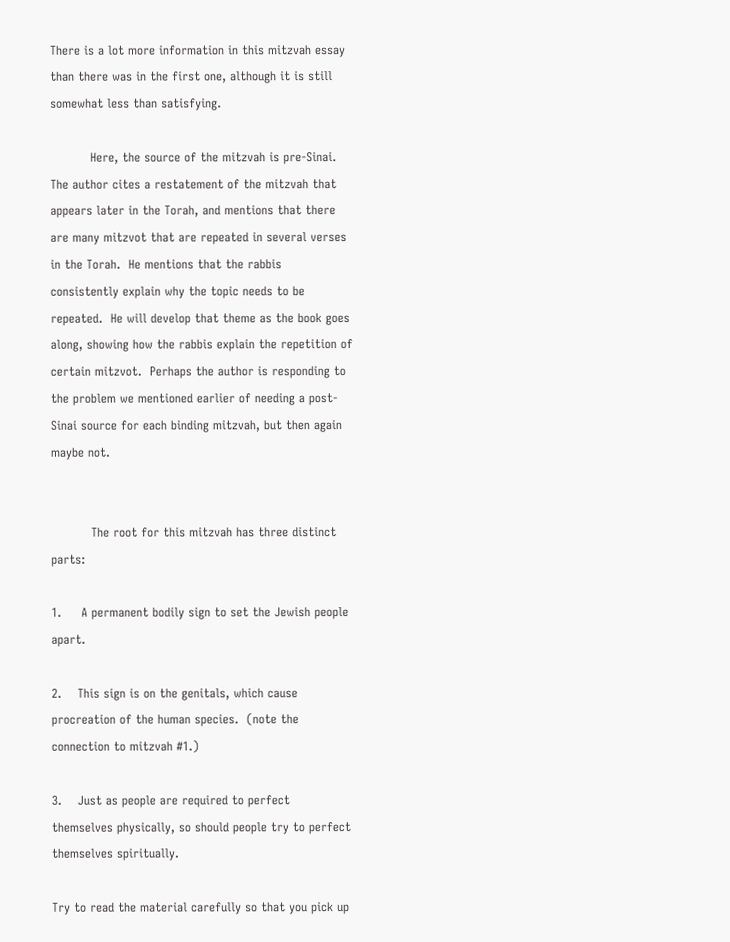There is a lot more information in this mitzvah essay than there was in the first one, although it is still somewhat less than satisfying.

          Here, the source of the mitzvah is pre-Sinai.  The author cites a restatement of the mitzvah that appears later in the Torah, and mentions that there are many mitzvot that are repeated in several verses in the Torah.  He mentions that the rabbis consistently explain why the topic needs to be repeated.  He will develop that theme as the book goes along, showing how the rabbis explain the repetition of certain mitzvot.  Perhaps the author is responding to the problem we mentioned earlier of needing a post-Sinai source for each binding mitzvah, but then again maybe not.


          The root for this mitzvah has three distinct parts:

1.     A permanent bodily sign to set the Jewish people apart.

2.    This sign is on the genitals, which cause procreation of the human species.  (note the connection to mitzvah #1.)

3.    Just as people are required to perfect themselves physically, so should people try to perfect themselves spiritually.

Try to read the material carefully so that you pick up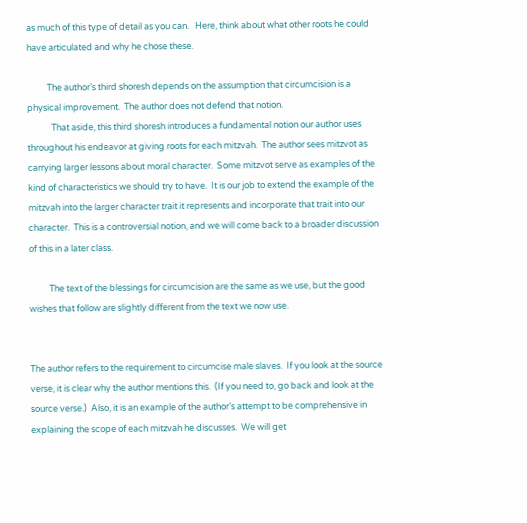as much of this type of detail as you can.   Here, think about what other roots he could have articulated and why he chose these.

          The author’s third shoresh depends on the assumption that circumcision is a physical improvement.  The author does not defend that notion.
            That aside, this third shoresh introduces a fundamental notion our author uses throughout his endeavor at giving roots for each mitzvah.  The author sees mitzvot as carrying larger lessons about moral character.  Some mitzvot serve as examples of the kind of characteristics we should try to have.  It is our job to extend the example of the mitzvah into the larger character trait it represents and incorporate that trait into our character.  This is a controversial notion, and we will come back to a broader discussion of this in a later class.

          The text of the blessings for circumcision are the same as we use, but the good wishes that follow are slightly different from the text we now use.


The author refers to the requirement to circumcise male slaves.  If you look at the source verse, it is clear why the author mentions this.  (If you need to, go back and look at the source verse.)  Also, it is an example of the author’s attempt to be comprehensive in explaining the scope of each mitzvah he discusses.  We will get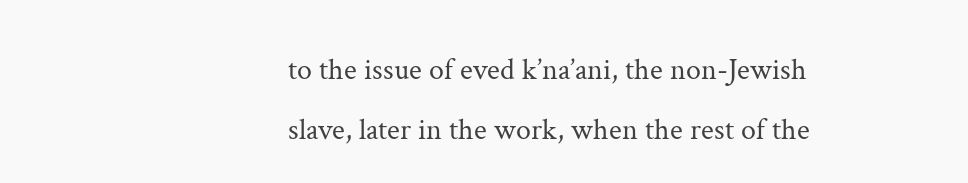to the issue of eved k’na’ani, the non-Jewish slave, later in the work, when the rest of the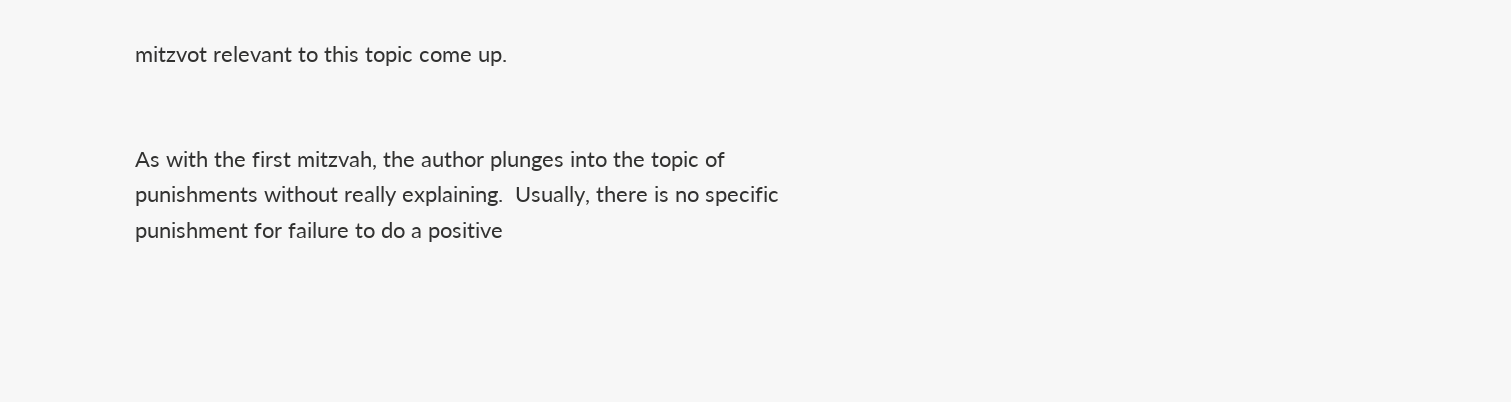mitzvot relevant to this topic come up.


As with the first mitzvah, the author plunges into the topic of punishments without really explaining.  Usually, there is no specific punishment for failure to do a positive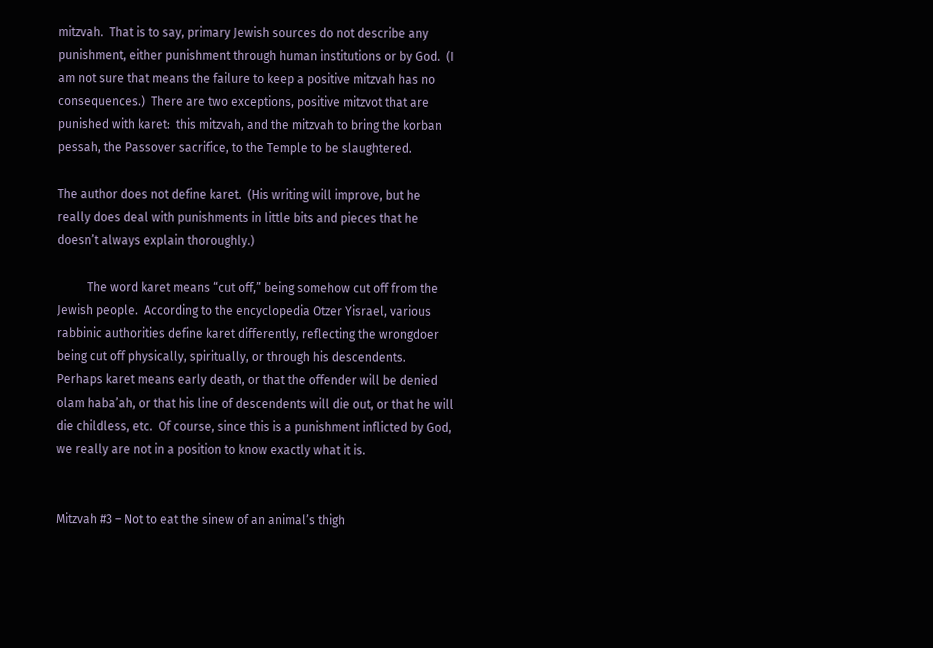mitzvah.  That is to say, primary Jewish sources do not describe any punishment, either punishment through human institutions or by God.  (I am not sure that means the failure to keep a positive mitzvah has no consequences.)  There are two exceptions, positive mitzvot that are punished with karet:  this mitzvah, and the mitzvah to bring the korban pessah, the Passover sacrifice, to the Temple to be slaughtered.

The author does not define karet.  (His writing will improve, but he really does deal with punishments in little bits and pieces that he doesn’t always explain thoroughly.)

          The word karet means “cut off,” being somehow cut off from the Jewish people.  According to the encyclopedia Otzer Yisrael, various rabbinic authorities define karet differently, reflecting the wrongdoer being cut off physically, spiritually, or through his descendents.  Perhaps karet means early death, or that the offender will be denied olam haba’ah, or that his line of descendents will die out, or that he will die childless, etc.  Of course, since this is a punishment inflicted by God, we really are not in a position to know exactly what it is.


Mitzvah #3 – Not to eat the sinew of an animal’s thigh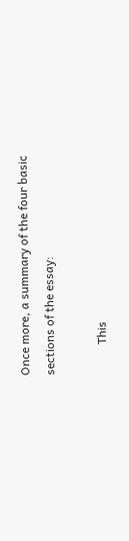Once more, a summary of the four basic sections of the essay:

          This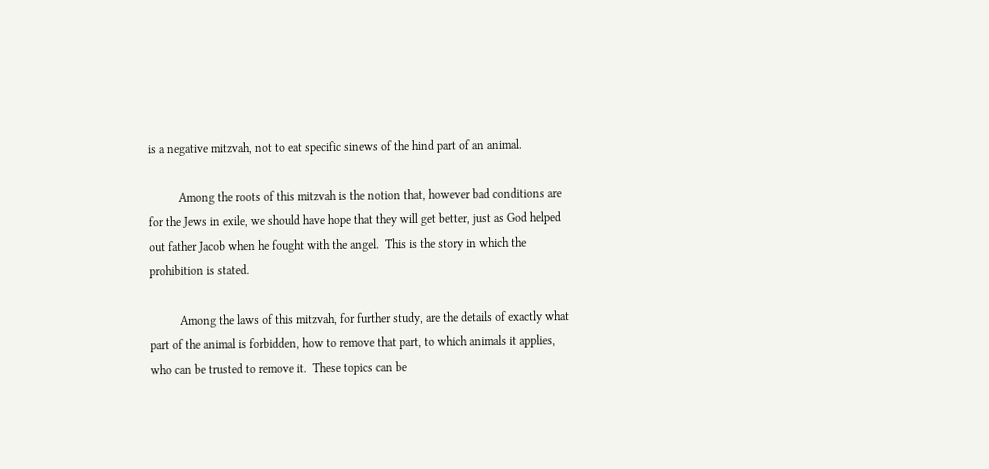is a negative mitzvah, not to eat specific sinews of the hind part of an animal.

          Among the roots of this mitzvah is the notion that, however bad conditions are for the Jews in exile, we should have hope that they will get better, just as God helped out father Jacob when he fought with the angel.  This is the story in which the prohibition is stated.

          Among the laws of this mitzvah, for further study, are the details of exactly what part of the animal is forbidden, how to remove that part, to which animals it applies, who can be trusted to remove it.  These topics can be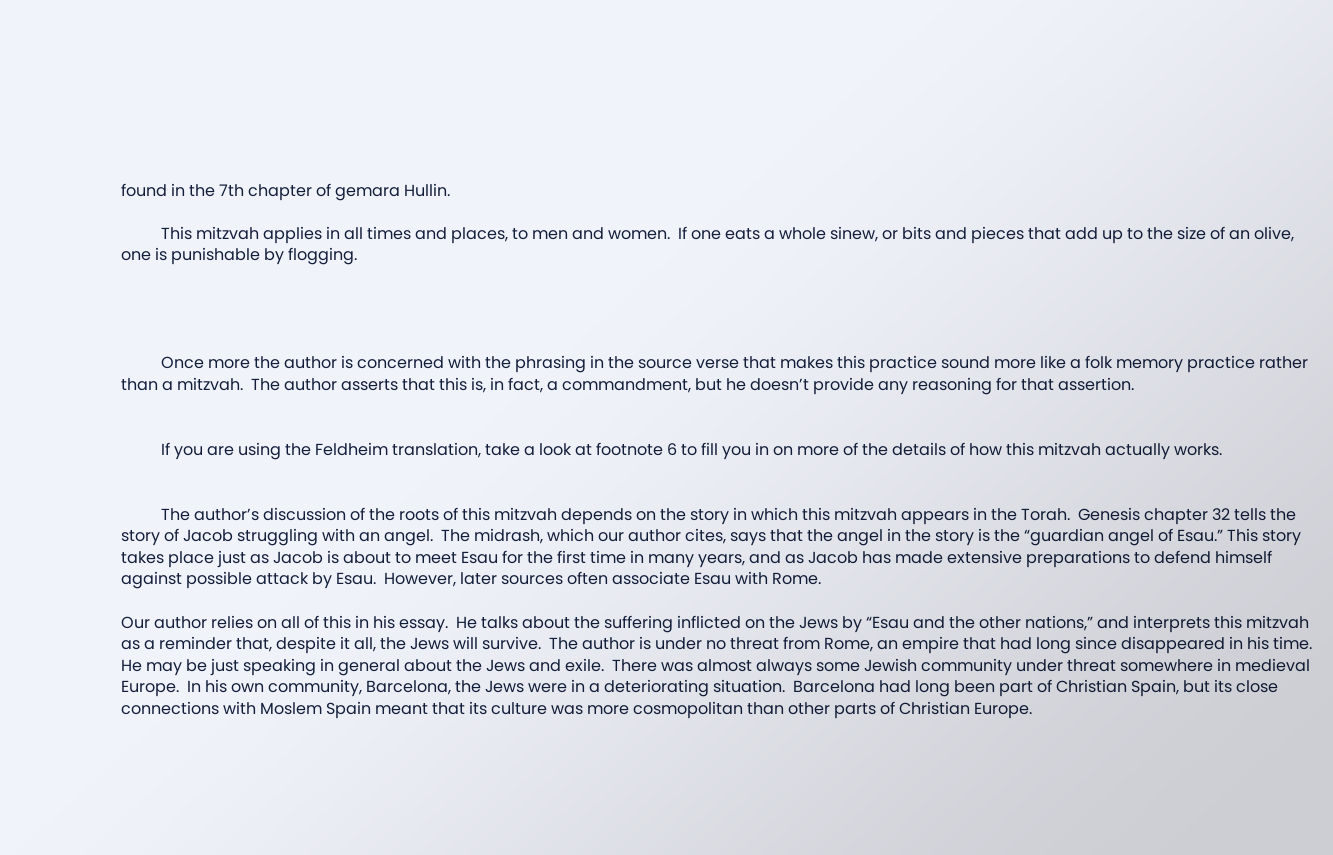found in the 7th chapter of gemara Hullin.

          This mitzvah applies in all times and places, to men and women.  If one eats a whole sinew, or bits and pieces that add up to the size of an olive, one is punishable by flogging.




          Once more the author is concerned with the phrasing in the source verse that makes this practice sound more like a folk memory practice rather than a mitzvah.  The author asserts that this is, in fact, a commandment, but he doesn’t provide any reasoning for that assertion.


          If you are using the Feldheim translation, take a look at footnote 6 to fill you in on more of the details of how this mitzvah actually works.


          The author’s discussion of the roots of this mitzvah depends on the story in which this mitzvah appears in the Torah.  Genesis chapter 32 tells the story of Jacob struggling with an angel.  The midrash, which our author cites, says that the angel in the story is the “guardian angel of Esau.” This story takes place just as Jacob is about to meet Esau for the first time in many years, and as Jacob has made extensive preparations to defend himself against possible attack by Esau.  However, later sources often associate Esau with Rome.

Our author relies on all of this in his essay.  He talks about the suffering inflicted on the Jews by “Esau and the other nations,” and interprets this mitzvah as a reminder that, despite it all, the Jews will survive.  The author is under no threat from Rome, an empire that had long since disappeared in his time.  He may be just speaking in general about the Jews and exile.  There was almost always some Jewish community under threat somewhere in medieval Europe.  In his own community, Barcelona, the Jews were in a deteriorating situation.  Barcelona had long been part of Christian Spain, but its close connections with Moslem Spain meant that its culture was more cosmopolitan than other parts of Christian Europe.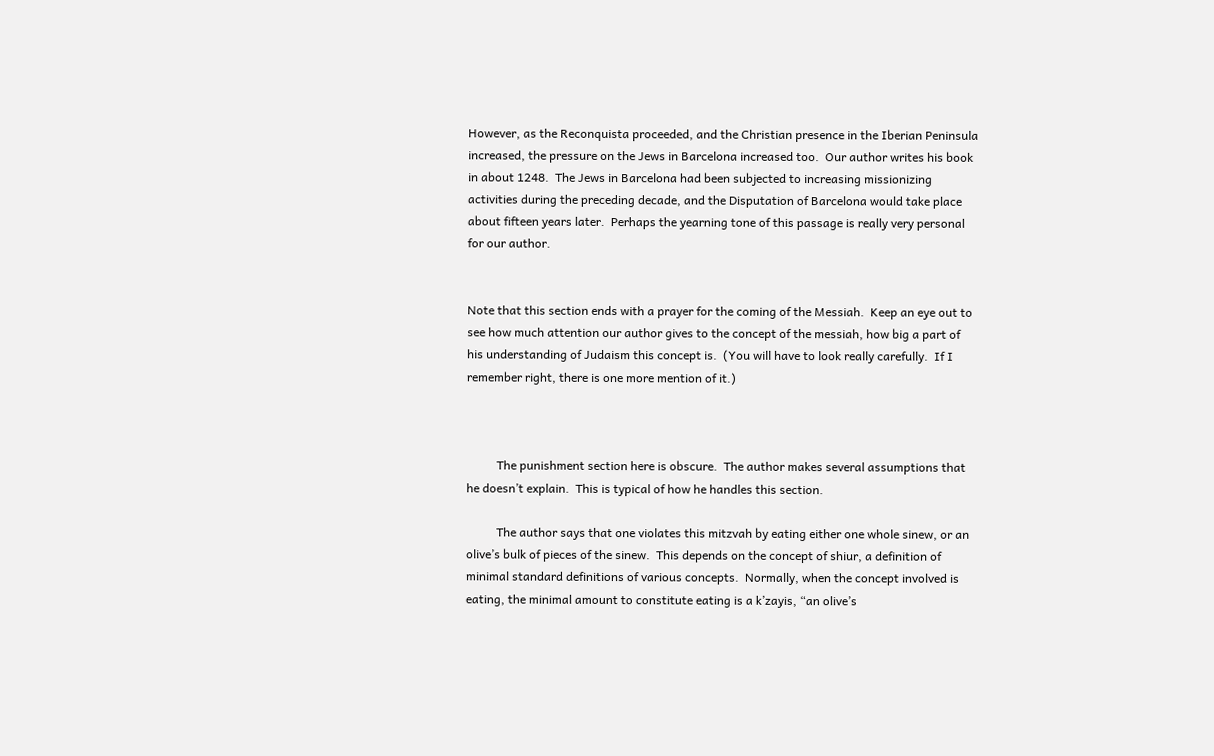However, as the Reconquista proceeded, and the Christian presence in the Iberian Peninsula increased, the pressure on the Jews in Barcelona increased too.  Our author writes his book in about 1248.  The Jews in Barcelona had been subjected to increasing missionizing activities during the preceding decade, and the Disputation of Barcelona would take place about fifteen years later.  Perhaps the yearning tone of this passage is really very personal for our author.


Note that this section ends with a prayer for the coming of the Messiah.  Keep an eye out to see how much attention our author gives to the concept of the messiah, how big a part of his understanding of Judaism this concept is.  (You will have to look really carefully.  If I remember right, there is one more mention of it.)



          The punishment section here is obscure.  The author makes several assumptions that he doesn’t explain.  This is typical of how he handles this section.

          The author says that one violates this mitzvah by eating either one whole sinew, or an olive’s bulk of pieces of the sinew.  This depends on the concept of shiur, a definition of minimal standard definitions of various concepts.  Normally, when the concept involved is eating, the minimal amount to constitute eating is a k’zayis, “an olive’s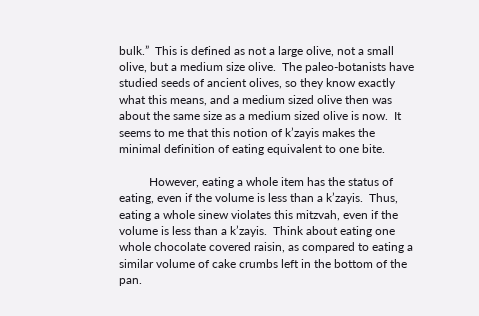bulk.”  This is defined as not a large olive, not a small olive, but a medium size olive.  The paleo-botanists have studied seeds of ancient olives, so they know exactly what this means, and a medium sized olive then was about the same size as a medium sized olive is now.  It seems to me that this notion of k’zayis makes the minimal definition of eating equivalent to one bite.

          However, eating a whole item has the status of eating, even if the volume is less than a k’zayis.  Thus, eating a whole sinew violates this mitzvah, even if the volume is less than a k’zayis.  Think about eating one whole chocolate covered raisin, as compared to eating a similar volume of cake crumbs left in the bottom of the pan.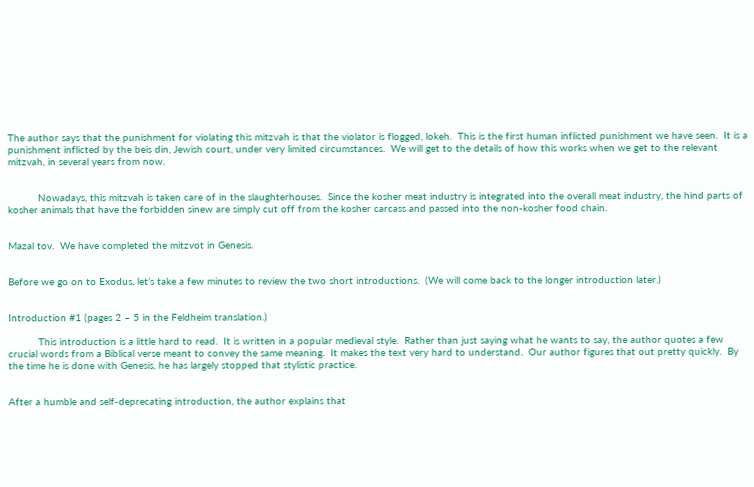The author says that the punishment for violating this mitzvah is that the violator is flogged, lokeh.  This is the first human inflicted punishment we have seen.  It is a punishment inflicted by the beis din, Jewish court, under very limited circumstances.  We will get to the details of how this works when we get to the relevant mitzvah, in several years from now.


          Nowadays, this mitzvah is taken care of in the slaughterhouses.  Since the kosher meat industry is integrated into the overall meat industry, the hind parts of kosher animals that have the forbidden sinew are simply cut off from the kosher carcass and passed into the non-kosher food chain.


Mazal tov.  We have completed the mitzvot in Genesis.


Before we go on to Exodus, let’s take a few minutes to review the two short introductions.  (We will come back to the longer introduction later.)


Introduction #1 (pages 2 – 5 in the Feldheim translation.)

          This introduction is a little hard to read.  It is written in a popular medieval style.  Rather than just saying what he wants to say, the author quotes a few crucial words from a Biblical verse meant to convey the same meaning.  It makes the text very hard to understand.  Our author figures that out pretty quickly.  By the time he is done with Genesis, he has largely stopped that stylistic practice.


After a humble and self-deprecating introduction, the author explains that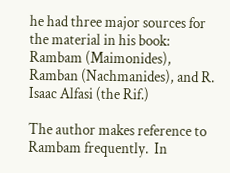he had three major sources for the material in his book:  Rambam (Maimonides), Ramban (Nachmanides), and R. Isaac Alfasi (the Rif.)

The author makes reference to Rambam frequently.  In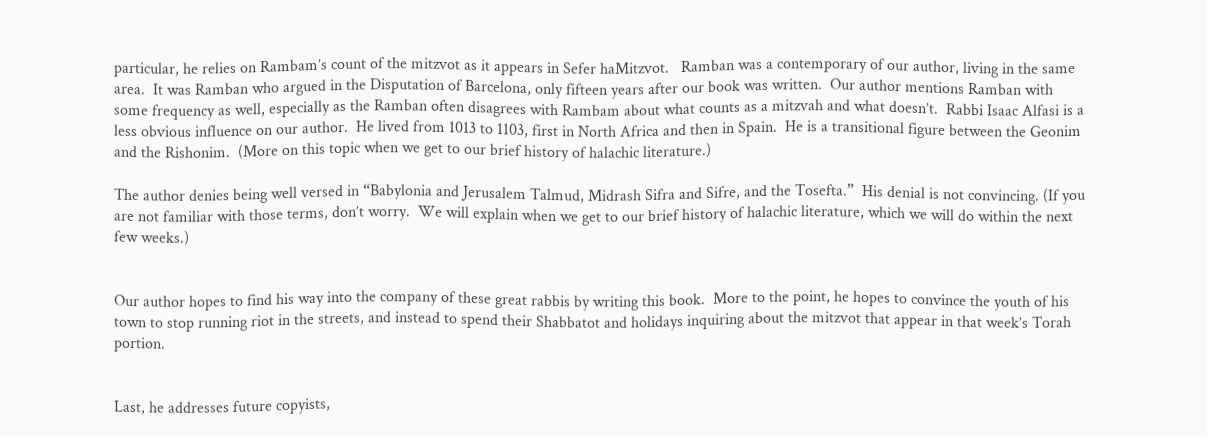particular, he relies on Rambam’s count of the mitzvot as it appears in Sefer haMitzvot.   Ramban was a contemporary of our author, living in the same area.  It was Ramban who argued in the Disputation of Barcelona, only fifteen years after our book was written.  Our author mentions Ramban with some frequency as well, especially as the Ramban often disagrees with Rambam about what counts as a mitzvah and what doesn’t.  Rabbi Isaac Alfasi is a less obvious influence on our author.  He lived from 1013 to 1103, first in North Africa and then in Spain.  He is a transitional figure between the Geonim and the Rishonim.  (More on this topic when we get to our brief history of halachic literature.)

The author denies being well versed in “Babylonia and Jerusalem Talmud, Midrash Sifra and Sifre, and the Tosefta.”  His denial is not convincing. (If you are not familiar with those terms, don’t worry.  We will explain when we get to our brief history of halachic literature, which we will do within the next few weeks.)


Our author hopes to find his way into the company of these great rabbis by writing this book.  More to the point, he hopes to convince the youth of his town to stop running riot in the streets, and instead to spend their Shabbatot and holidays inquiring about the mitzvot that appear in that week’s Torah portion.


Last, he addresses future copyists,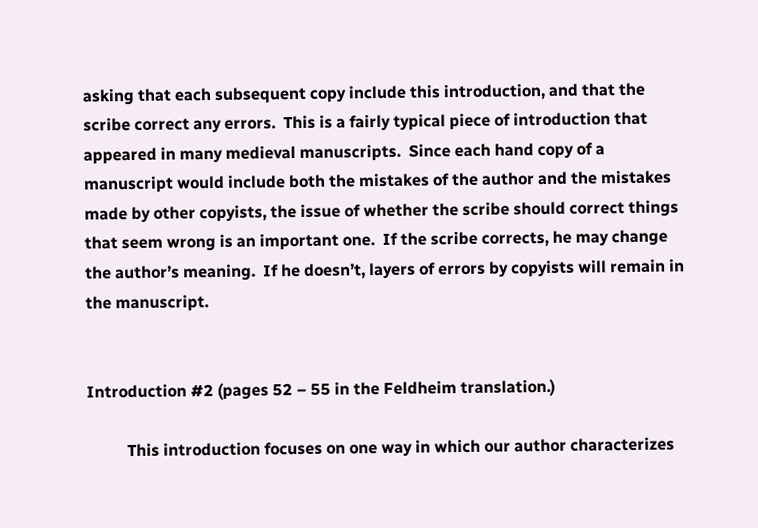asking that each subsequent copy include this introduction, and that the scribe correct any errors.  This is a fairly typical piece of introduction that appeared in many medieval manuscripts.  Since each hand copy of a manuscript would include both the mistakes of the author and the mistakes made by other copyists, the issue of whether the scribe should correct things that seem wrong is an important one.  If the scribe corrects, he may change the author’s meaning.  If he doesn’t, layers of errors by copyists will remain in the manuscript.


Introduction #2 (pages 52 – 55 in the Feldheim translation.)

          This introduction focuses on one way in which our author characterizes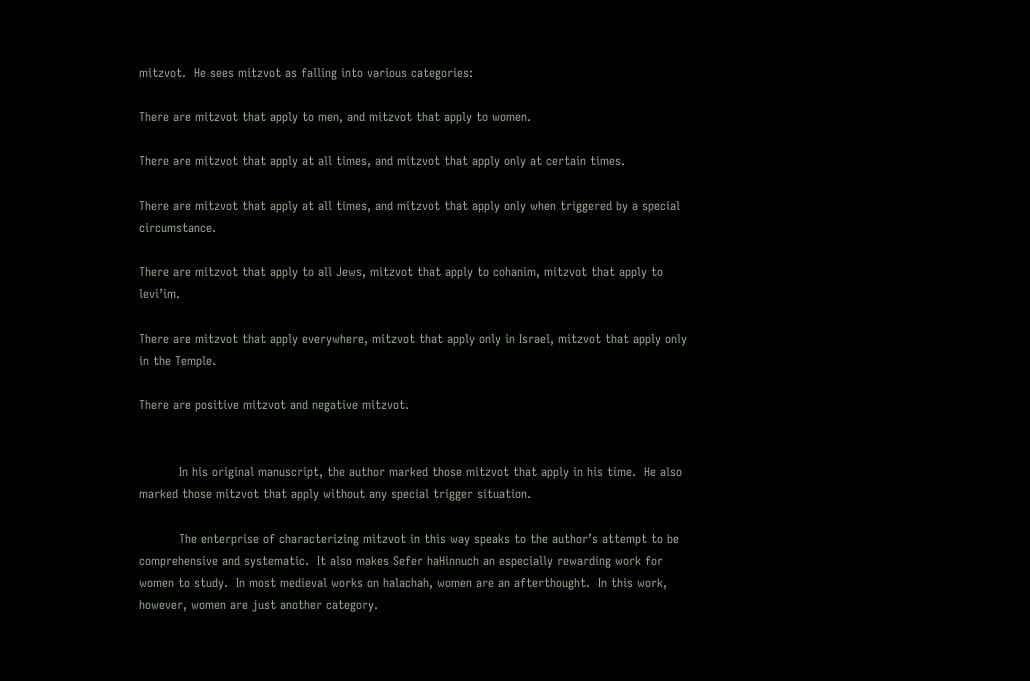mitzvot.  He sees mitzvot as falling into various categories:

There are mitzvot that apply to men, and mitzvot that apply to women.

There are mitzvot that apply at all times, and mitzvot that apply only at certain times.

There are mitzvot that apply at all times, and mitzvot that apply only when triggered by a special circumstance.

There are mitzvot that apply to all Jews, mitzvot that apply to cohanim, mitzvot that apply to levi’im.

There are mitzvot that apply everywhere, mitzvot that apply only in Israel, mitzvot that apply only in the Temple.

There are positive mitzvot and negative mitzvot.


          In his original manuscript, the author marked those mitzvot that apply in his time.  He also marked those mitzvot that apply without any special trigger situation.

          The enterprise of characterizing mitzvot in this way speaks to the author’s attempt to be comprehensive and systematic.  It also makes Sefer haHinnuch an especially rewarding work for women to study.  In most medieval works on halachah, women are an afterthought.  In this work, however, women are just another category.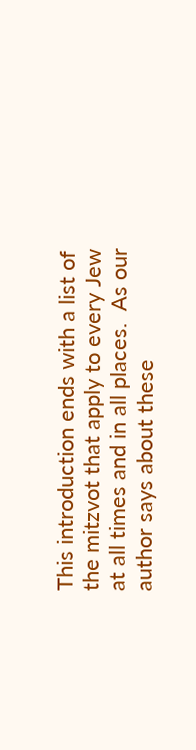This introduction ends with a list of the mitzvot that apply to every Jew at all times and in all places.  As our author says about these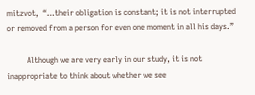mitzvot,  “…their obligation is constant; it is not interrupted or removed from a person for even one moment in all his days.”

          Although we are very early in our study, it is not inappropriate to think about whether we see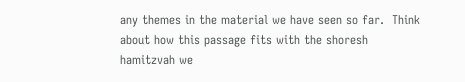any themes in the material we have seen so far.  Think about how this passage fits with the shoresh hamitzvah we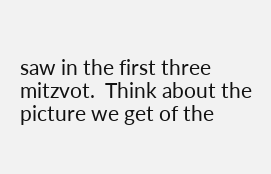saw in the first three mitzvot.  Think about the picture we get of the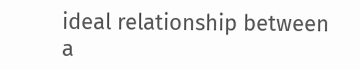ideal relationship between a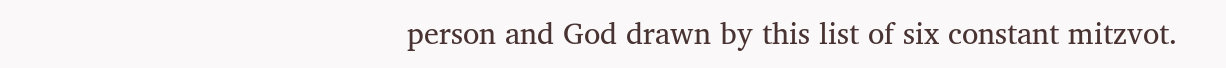person and God drawn by this list of six constant mitzvot.